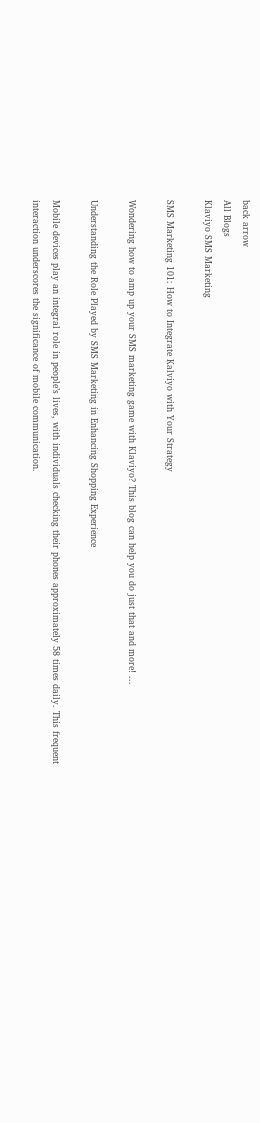back arrow
All Blogs
Klaviyo SMS Marketing

SMS Marketing 101: How to Integrate Kalviyo with Your Strategy

Wondering how to amp up your SMS marketing game with Klaviyo? This blog can help you do just that and more! ...

Understanding the Role Played by SMS Marketing in Enhancing Shopping Experience

Mobile devices play an integral role in people’s lives, with individuals checking their phones approximately 58 times daily. This frequent interaction underscores the significance of mobile communication.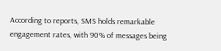According to reports, SMS holds remarkable engagement rates, with 90% of messages being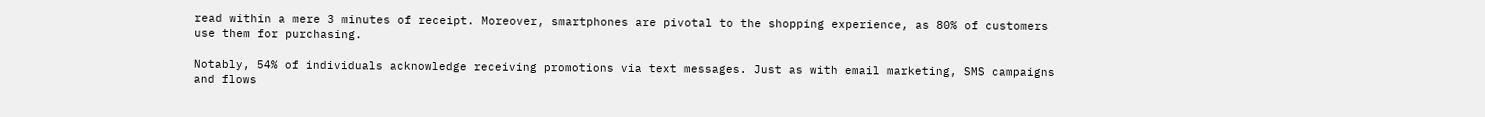read within a mere 3 minutes of receipt. Moreover, smartphones are pivotal to the shopping experience, as 80% of customers use them for purchasing.

Notably, 54% of individuals acknowledge receiving promotions via text messages. Just as with email marketing, SMS campaigns and flows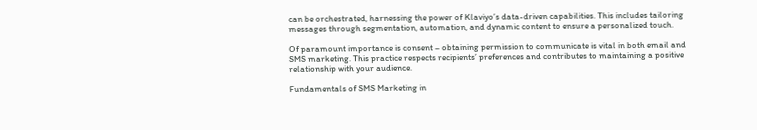can be orchestrated, harnessing the power of Klaviyo’s data-driven capabilities. This includes tailoring messages through segmentation, automation, and dynamic content to ensure a personalized touch.

Of paramount importance is consent – obtaining permission to communicate is vital in both email and SMS marketing. This practice respects recipients’ preferences and contributes to maintaining a positive relationship with your audience.

Fundamentals of SMS Marketing in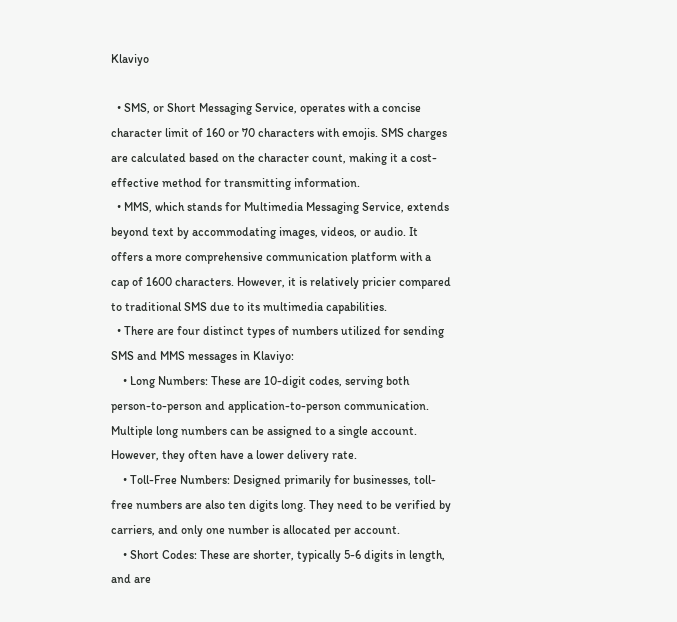Klaviyo

  • SMS, or Short Messaging Service, operates with a concise character limit of 160 or 70 characters with emojis. SMS charges are calculated based on the character count, making it a cost-effective method for transmitting information.
  • MMS, which stands for Multimedia Messaging Service, extends beyond text by accommodating images, videos, or audio. It offers a more comprehensive communication platform with a cap of 1600 characters. However, it is relatively pricier compared to traditional SMS due to its multimedia capabilities.
  • There are four distinct types of numbers utilized for sending SMS and MMS messages in Klaviyo:
    • Long Numbers: These are 10-digit codes, serving both person-to-person and application-to-person communication. Multiple long numbers can be assigned to a single account. However, they often have a lower delivery rate.
    • Toll-Free Numbers: Designed primarily for businesses, toll-free numbers are also ten digits long. They need to be verified by carriers, and only one number is allocated per account.
    • Short Codes: These are shorter, typically 5-6 digits in length, and are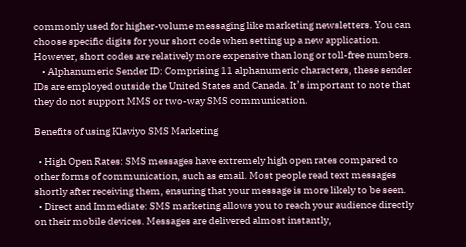commonly used for higher-volume messaging like marketing newsletters. You can choose specific digits for your short code when setting up a new application. However, short codes are relatively more expensive than long or toll-free numbers.
    • Alphanumeric Sender ID: Comprising 11 alphanumeric characters, these sender IDs are employed outside the United States and Canada. It’s important to note that they do not support MMS or two-way SMS communication.

Benefits of using Klaviyo SMS Marketing

  • High Open Rates: SMS messages have extremely high open rates compared to other forms of communication, such as email. Most people read text messages shortly after receiving them, ensuring that your message is more likely to be seen.
  • Direct and Immediate: SMS marketing allows you to reach your audience directly on their mobile devices. Messages are delivered almost instantly,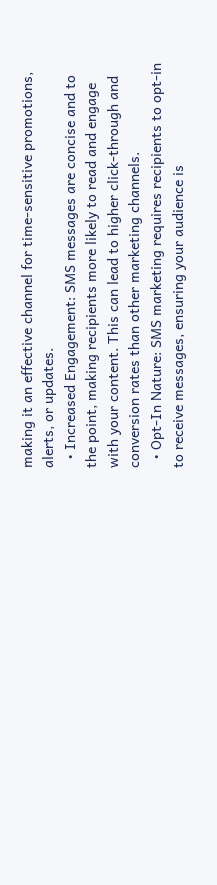making it an effective channel for time-sensitive promotions, alerts, or updates.
  • Increased Engagement: SMS messages are concise and to the point, making recipients more likely to read and engage with your content. This can lead to higher click-through and conversion rates than other marketing channels.
  • Opt-In Nature: SMS marketing requires recipients to opt-in to receive messages, ensuring your audience is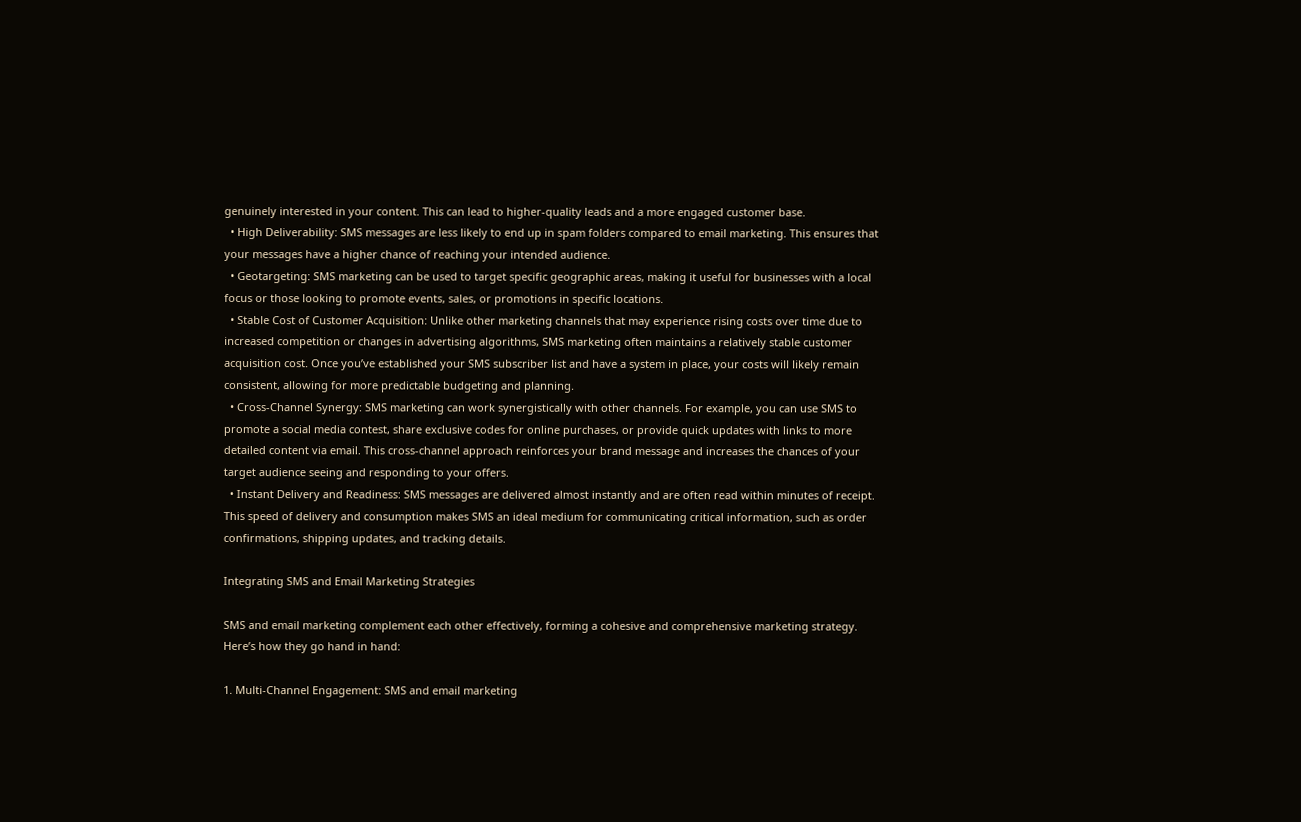genuinely interested in your content. This can lead to higher-quality leads and a more engaged customer base.
  • High Deliverability: SMS messages are less likely to end up in spam folders compared to email marketing. This ensures that your messages have a higher chance of reaching your intended audience.
  • Geotargeting: SMS marketing can be used to target specific geographic areas, making it useful for businesses with a local focus or those looking to promote events, sales, or promotions in specific locations.
  • Stable Cost of Customer Acquisition: Unlike other marketing channels that may experience rising costs over time due to increased competition or changes in advertising algorithms, SMS marketing often maintains a relatively stable customer acquisition cost. Once you’ve established your SMS subscriber list and have a system in place, your costs will likely remain consistent, allowing for more predictable budgeting and planning.
  • Cross-Channel Synergy: SMS marketing can work synergistically with other channels. For example, you can use SMS to promote a social media contest, share exclusive codes for online purchases, or provide quick updates with links to more detailed content via email. This cross-channel approach reinforces your brand message and increases the chances of your target audience seeing and responding to your offers.
  • Instant Delivery and Readiness: SMS messages are delivered almost instantly and are often read within minutes of receipt. This speed of delivery and consumption makes SMS an ideal medium for communicating critical information, such as order confirmations, shipping updates, and tracking details.

Integrating SMS and Email Marketing Strategies

SMS and email marketing complement each other effectively, forming a cohesive and comprehensive marketing strategy. Here’s how they go hand in hand:

1. Multi-Channel Engagement: SMS and email marketing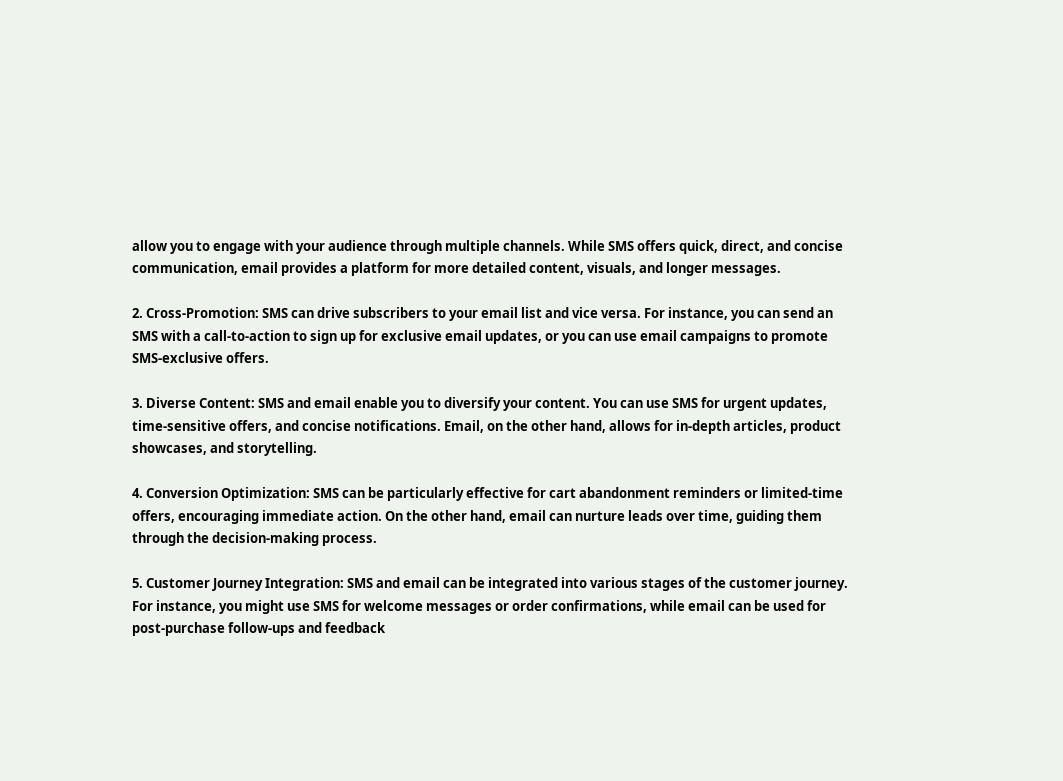allow you to engage with your audience through multiple channels. While SMS offers quick, direct, and concise communication, email provides a platform for more detailed content, visuals, and longer messages.

2. Cross-Promotion: SMS can drive subscribers to your email list and vice versa. For instance, you can send an SMS with a call-to-action to sign up for exclusive email updates, or you can use email campaigns to promote SMS-exclusive offers.

3. Diverse Content: SMS and email enable you to diversify your content. You can use SMS for urgent updates, time-sensitive offers, and concise notifications. Email, on the other hand, allows for in-depth articles, product showcases, and storytelling.

4. Conversion Optimization: SMS can be particularly effective for cart abandonment reminders or limited-time offers, encouraging immediate action. On the other hand, email can nurture leads over time, guiding them through the decision-making process.

5. Customer Journey Integration: SMS and email can be integrated into various stages of the customer journey. For instance, you might use SMS for welcome messages or order confirmations, while email can be used for post-purchase follow-ups and feedback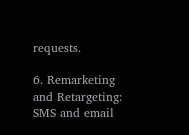requests.

6. Remarketing and Retargeting: SMS and email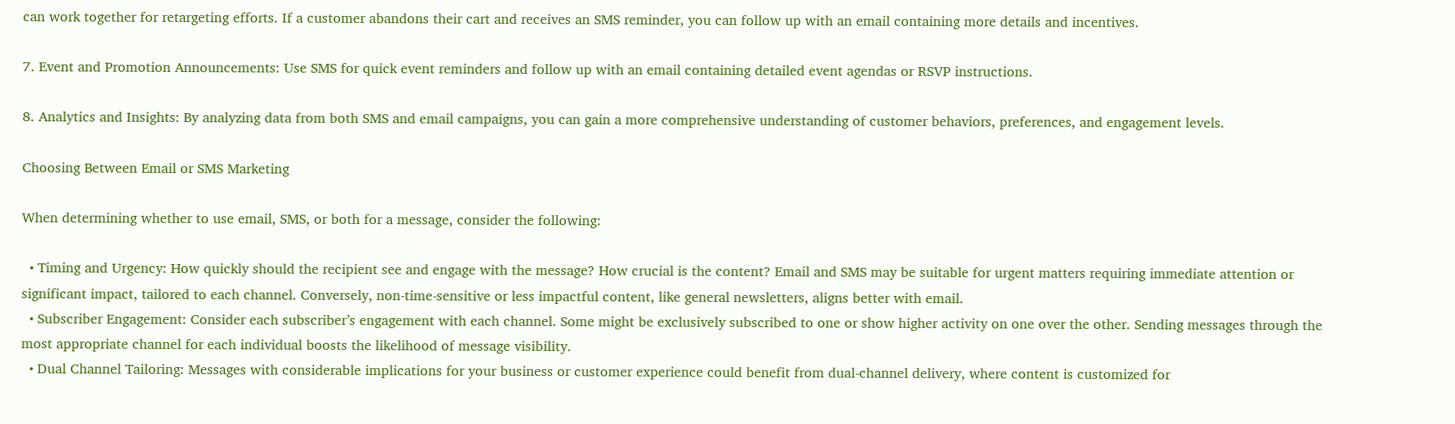can work together for retargeting efforts. If a customer abandons their cart and receives an SMS reminder, you can follow up with an email containing more details and incentives.

7. Event and Promotion Announcements: Use SMS for quick event reminders and follow up with an email containing detailed event agendas or RSVP instructions.

8. Analytics and Insights: By analyzing data from both SMS and email campaigns, you can gain a more comprehensive understanding of customer behaviors, preferences, and engagement levels.

Choosing Between Email or SMS Marketing

When determining whether to use email, SMS, or both for a message, consider the following:

  • Timing and Urgency: How quickly should the recipient see and engage with the message? How crucial is the content? Email and SMS may be suitable for urgent matters requiring immediate attention or significant impact, tailored to each channel. Conversely, non-time-sensitive or less impactful content, like general newsletters, aligns better with email.
  • Subscriber Engagement: Consider each subscriber’s engagement with each channel. Some might be exclusively subscribed to one or show higher activity on one over the other. Sending messages through the most appropriate channel for each individual boosts the likelihood of message visibility.
  • Dual Channel Tailoring: Messages with considerable implications for your business or customer experience could benefit from dual-channel delivery, where content is customized for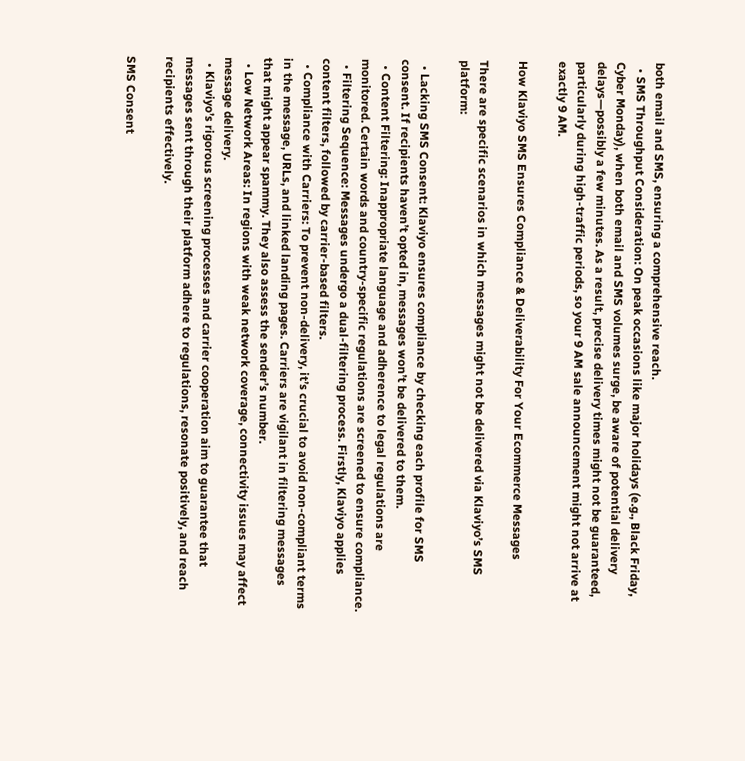both email and SMS, ensuring a comprehensive reach.
  • SMS Throughput Consideration: On peak occasions like major holidays (e.g., Black Friday, Cyber Monday), when both email and SMS volumes surge, be aware of potential delivery delays—possibly a few minutes. As a result, precise delivery times might not be guaranteed, particularly during high-traffic periods, so your 9 AM sale announcement might not arrive at exactly 9 AM.

How Klaviyo SMS Ensures Compliance & Deliverability For Your Ecommerce Messages

There are specific scenarios in which messages might not be delivered via Klaviyo’s SMS platform:

  • Lacking SMS Consent: Klaviyo ensures compliance by checking each profile for SMS consent. If recipients haven’t opted in, messages won’t be delivered to them.
  • Content Filtering: Inappropriate language and adherence to legal regulations are monitored. Certain words and country-specific regulations are screened to ensure compliance.
  • Filtering Sequence: Messages undergo a dual-filtering process. Firstly, Klaviyo applies content filters, followed by carrier-based filters.
  • Compliance with Carriers: To prevent non-delivery, it’s crucial to avoid non-compliant terms in the message, URLs, and linked landing pages. Carriers are vigilant in filtering messages that might appear spammy. They also assess the sender’s number.
  • Low Network Areas: In regions with weak network coverage, connectivity issues may affect message delivery.
  • Klaviyo’s rigorous screening processes and carrier cooperation aim to guarantee that messages sent through their platform adhere to regulations, resonate positively, and reach recipients effectively.

SMS Consent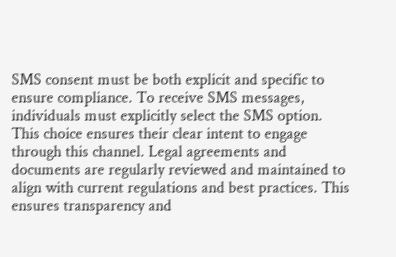SMS consent must be both explicit and specific to ensure compliance. To receive SMS messages, individuals must explicitly select the SMS option. This choice ensures their clear intent to engage through this channel. Legal agreements and documents are regularly reviewed and maintained to align with current regulations and best practices. This ensures transparency and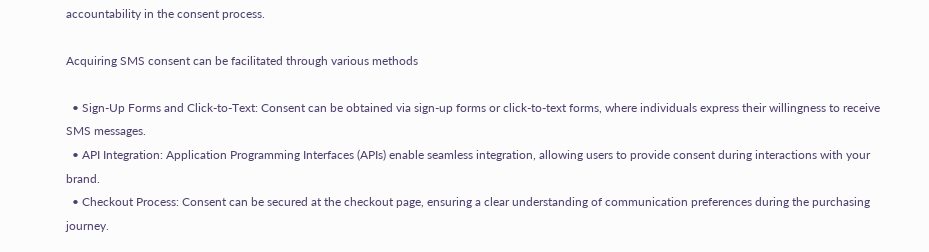accountability in the consent process.

Acquiring SMS consent can be facilitated through various methods

  • Sign-Up Forms and Click-to-Text: Consent can be obtained via sign-up forms or click-to-text forms, where individuals express their willingness to receive SMS messages.
  • API Integration: Application Programming Interfaces (APIs) enable seamless integration, allowing users to provide consent during interactions with your brand.
  • Checkout Process: Consent can be secured at the checkout page, ensuring a clear understanding of communication preferences during the purchasing journey.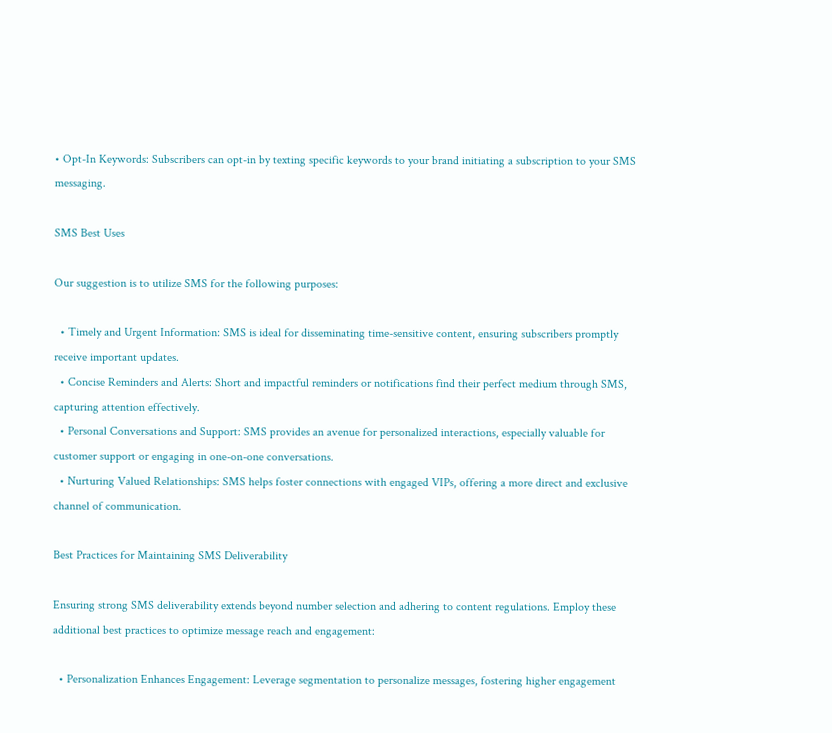• Opt-In Keywords: Subscribers can opt-in by texting specific keywords to your brand initiating a subscription to your SMS messaging.

SMS Best Uses

Our suggestion is to utilize SMS for the following purposes:

  • Timely and Urgent Information: SMS is ideal for disseminating time-sensitive content, ensuring subscribers promptly receive important updates.
  • Concise Reminders and Alerts: Short and impactful reminders or notifications find their perfect medium through SMS, capturing attention effectively.
  • Personal Conversations and Support: SMS provides an avenue for personalized interactions, especially valuable for customer support or engaging in one-on-one conversations.
  • Nurturing Valued Relationships: SMS helps foster connections with engaged VIPs, offering a more direct and exclusive channel of communication.

Best Practices for Maintaining SMS Deliverability

Ensuring strong SMS deliverability extends beyond number selection and adhering to content regulations. Employ these additional best practices to optimize message reach and engagement:

  • Personalization Enhances Engagement: Leverage segmentation to personalize messages, fostering higher engagement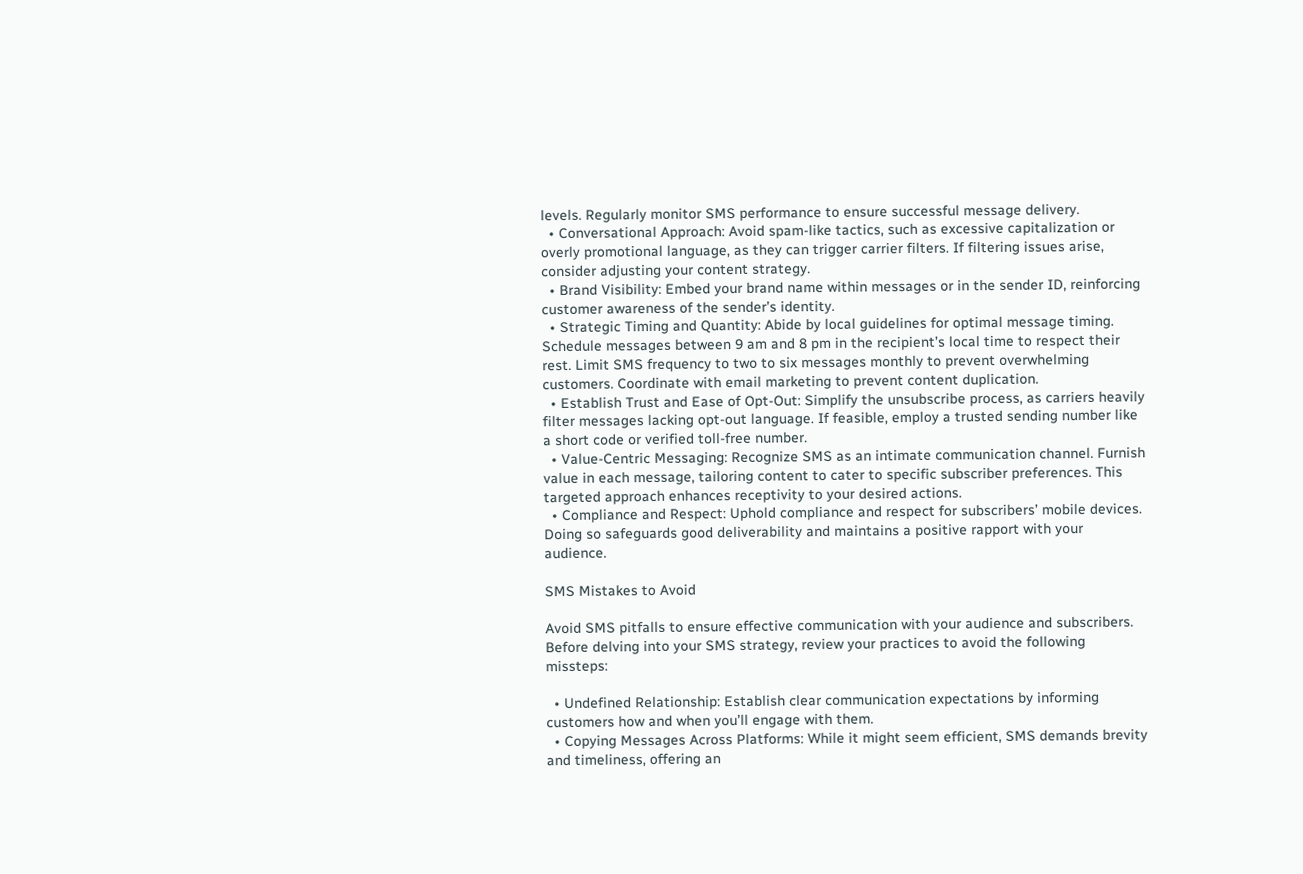levels. Regularly monitor SMS performance to ensure successful message delivery.
  • Conversational Approach: Avoid spam-like tactics, such as excessive capitalization or overly promotional language, as they can trigger carrier filters. If filtering issues arise, consider adjusting your content strategy.
  • Brand Visibility: Embed your brand name within messages or in the sender ID, reinforcing customer awareness of the sender’s identity.
  • Strategic Timing and Quantity: Abide by local guidelines for optimal message timing. Schedule messages between 9 am and 8 pm in the recipient’s local time to respect their rest. Limit SMS frequency to two to six messages monthly to prevent overwhelming customers. Coordinate with email marketing to prevent content duplication.
  • Establish Trust and Ease of Opt-Out: Simplify the unsubscribe process, as carriers heavily filter messages lacking opt-out language. If feasible, employ a trusted sending number like a short code or verified toll-free number.
  • Value-Centric Messaging: Recognize SMS as an intimate communication channel. Furnish value in each message, tailoring content to cater to specific subscriber preferences. This targeted approach enhances receptivity to your desired actions.
  • Compliance and Respect: Uphold compliance and respect for subscribers’ mobile devices. Doing so safeguards good deliverability and maintains a positive rapport with your audience.

SMS Mistakes to Avoid

Avoid SMS pitfalls to ensure effective communication with your audience and subscribers. Before delving into your SMS strategy, review your practices to avoid the following missteps:

  • Undefined Relationship: Establish clear communication expectations by informing customers how and when you’ll engage with them.
  • Copying Messages Across Platforms: While it might seem efficient, SMS demands brevity and timeliness, offering an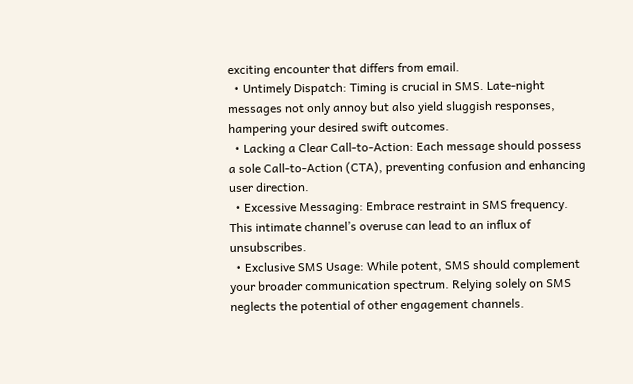exciting encounter that differs from email.
  • Untimely Dispatch: Timing is crucial in SMS. Late-night messages not only annoy but also yield sluggish responses, hampering your desired swift outcomes.
  • Lacking a Clear Call-to-Action: Each message should possess a sole Call-to-Action (CTA), preventing confusion and enhancing user direction.
  • Excessive Messaging: Embrace restraint in SMS frequency. This intimate channel’s overuse can lead to an influx of unsubscribes.
  • Exclusive SMS Usage: While potent, SMS should complement your broader communication spectrum. Relying solely on SMS neglects the potential of other engagement channels.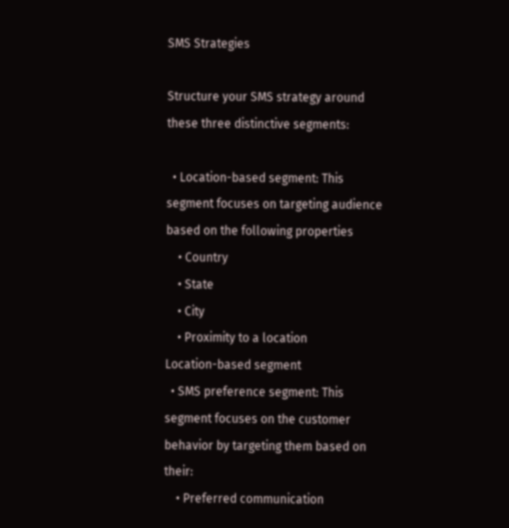SMS Strategies

Structure your SMS strategy around these three distinctive segments:

  • Location-based segment: This segment focuses on targeting audience based on the following properties
    • Country
    • State
    • City
    • Proximity to a location
Location-based segment
  • SMS preference segment: This segment focuses on the customer behavior by targeting them based on their:
    • Preferred communication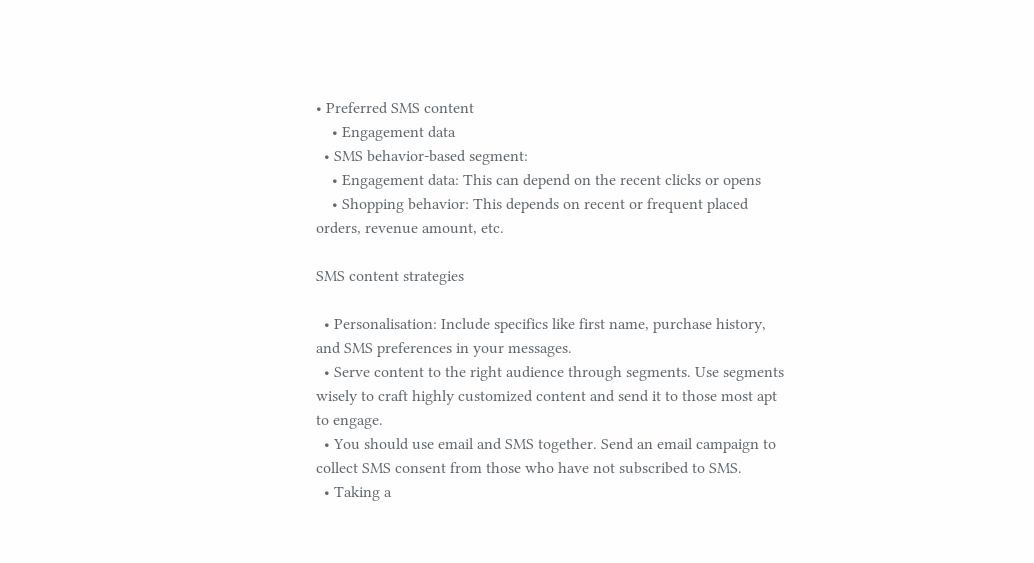• Preferred SMS content
    • Engagement data
  • SMS behavior-based segment:
    • Engagement data: This can depend on the recent clicks or opens
    • Shopping behavior: This depends on recent or frequent placed orders, revenue amount, etc.

SMS content strategies

  • Personalisation: Include specifics like first name, purchase history, and SMS preferences in your messages.
  • Serve content to the right audience through segments. Use segments wisely to craft highly customized content and send it to those most apt to engage.
  • You should use email and SMS together. Send an email campaign to collect SMS consent from those who have not subscribed to SMS.
  • Taking a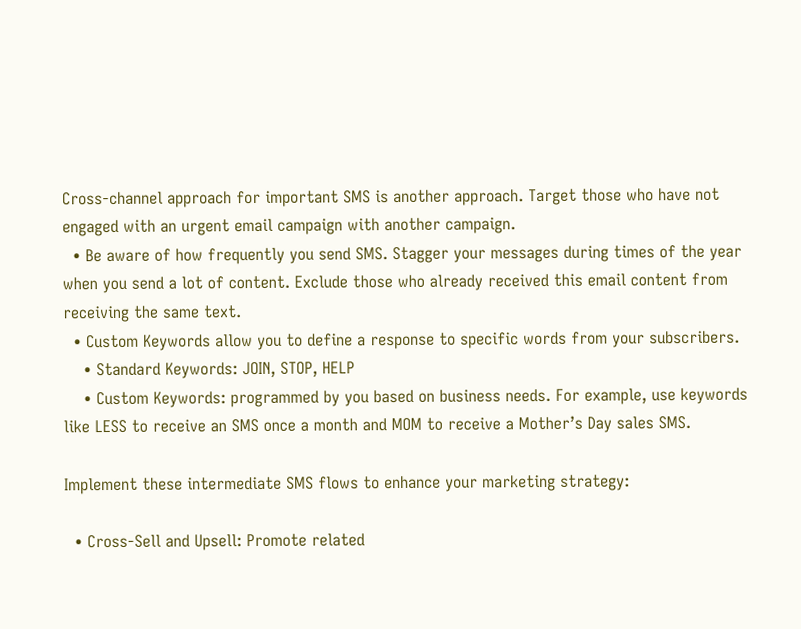Cross-channel approach for important SMS is another approach. Target those who have not engaged with an urgent email campaign with another campaign.
  • Be aware of how frequently you send SMS. Stagger your messages during times of the year when you send a lot of content. Exclude those who already received this email content from receiving the same text.
  • Custom Keywords allow you to define a response to specific words from your subscribers.
    • Standard Keywords: JOIN, STOP, HELP
    • Custom Keywords: programmed by you based on business needs. For example, use keywords like LESS to receive an SMS once a month and MOM to receive a Mother’s Day sales SMS.

Implement these intermediate SMS flows to enhance your marketing strategy:

  • Cross-Sell and Upsell: Promote related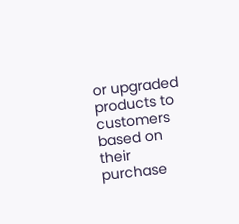or upgraded products to customers based on their purchase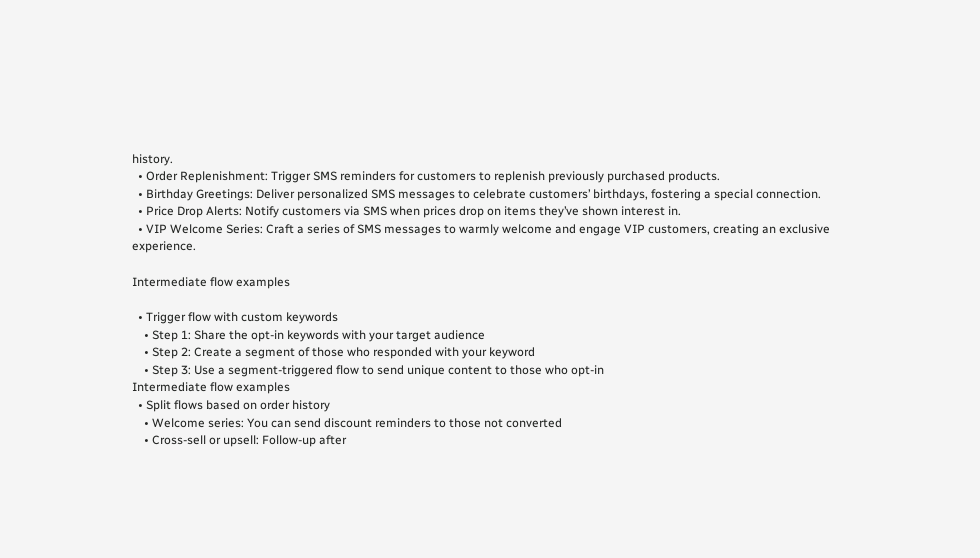history.
  • Order Replenishment: Trigger SMS reminders for customers to replenish previously purchased products.
  • Birthday Greetings: Deliver personalized SMS messages to celebrate customers’ birthdays, fostering a special connection.
  • Price Drop Alerts: Notify customers via SMS when prices drop on items they’ve shown interest in.
  • VIP Welcome Series: Craft a series of SMS messages to warmly welcome and engage VIP customers, creating an exclusive experience.

Intermediate flow examples

  • Trigger flow with custom keywords
    • Step 1: Share the opt-in keywords with your target audience
    • Step 2: Create a segment of those who responded with your keyword
    • Step 3: Use a segment-triggered flow to send unique content to those who opt-in
Intermediate flow examples
  • Split flows based on order history
    • Welcome series: You can send discount reminders to those not converted
    • Cross-sell or upsell: Follow-up after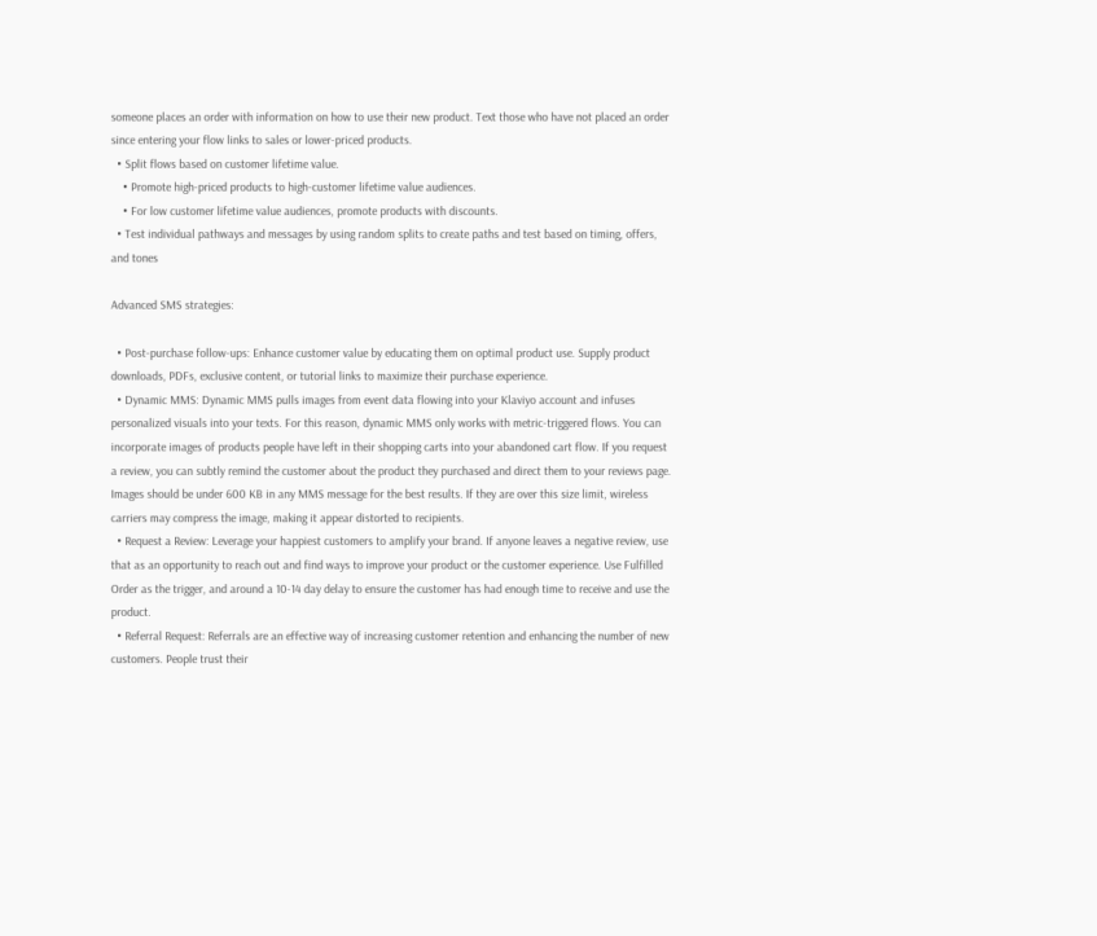someone places an order with information on how to use their new product. Text those who have not placed an order since entering your flow links to sales or lower-priced products.
  • Split flows based on customer lifetime value.
    • Promote high-priced products to high-customer lifetime value audiences.
    • For low customer lifetime value audiences, promote products with discounts.
  • Test individual pathways and messages by using random splits to create paths and test based on timing, offers, and tones

Advanced SMS strategies:

  • Post-purchase follow-ups: Enhance customer value by educating them on optimal product use. Supply product downloads, PDFs, exclusive content, or tutorial links to maximize their purchase experience.
  • Dynamic MMS: Dynamic MMS pulls images from event data flowing into your Klaviyo account and infuses personalized visuals into your texts. For this reason, dynamic MMS only works with metric-triggered flows. You can incorporate images of products people have left in their shopping carts into your abandoned cart flow. If you request a review, you can subtly remind the customer about the product they purchased and direct them to your reviews page. Images should be under 600 KB in any MMS message for the best results. If they are over this size limit, wireless carriers may compress the image, making it appear distorted to recipients.
  • Request a Review: Leverage your happiest customers to amplify your brand. If anyone leaves a negative review, use that as an opportunity to reach out and find ways to improve your product or the customer experience. Use Fulfilled Order as the trigger, and around a 10-14 day delay to ensure the customer has had enough time to receive and use the product.
  • Referral Request: Referrals are an effective way of increasing customer retention and enhancing the number of new customers. People trust their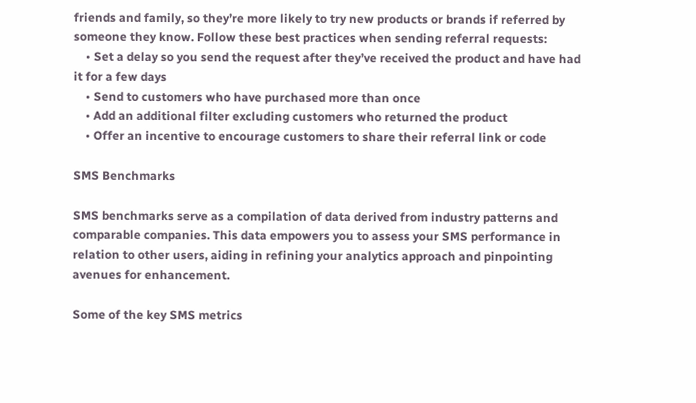friends and family, so they’re more likely to try new products or brands if referred by someone they know. Follow these best practices when sending referral requests:
    • Set a delay so you send the request after they’ve received the product and have had it for a few days
    • Send to customers who have purchased more than once
    • Add an additional filter excluding customers who returned the product
    • Offer an incentive to encourage customers to share their referral link or code

SMS Benchmarks

SMS benchmarks serve as a compilation of data derived from industry patterns and comparable companies. This data empowers you to assess your SMS performance in relation to other users, aiding in refining your analytics approach and pinpointing avenues for enhancement.

Some of the key SMS metrics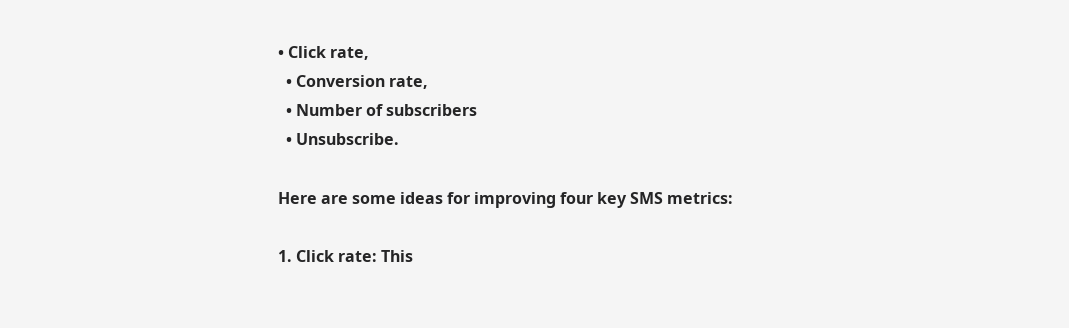• Click rate,
  • Conversion rate,
  • Number of subscribers
  • Unsubscribe.

Here are some ideas for improving four key SMS metrics:

1. Click rate: This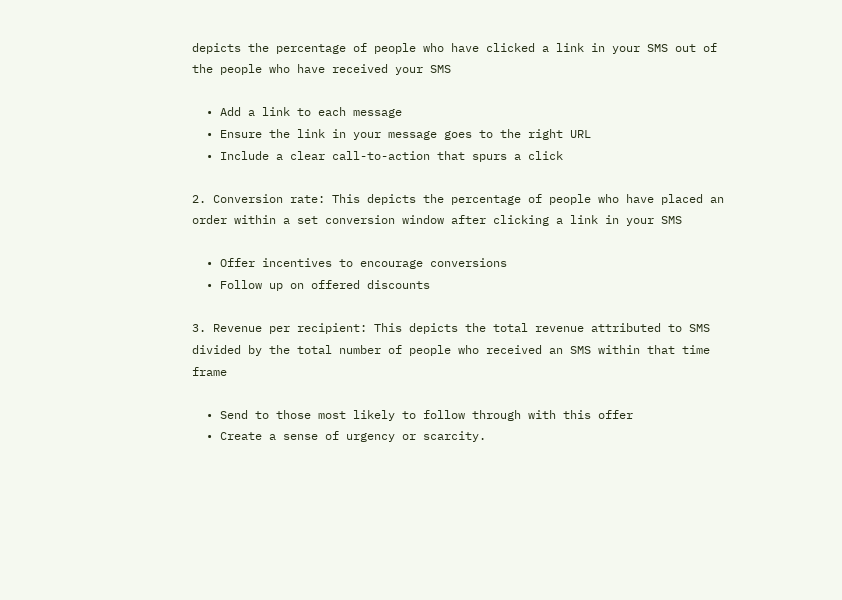depicts the percentage of people who have clicked a link in your SMS out of the people who have received your SMS

  • Add a link to each message
  • Ensure the link in your message goes to the right URL
  • Include a clear call-to-action that spurs a click

2. Conversion rate: This depicts the percentage of people who have placed an order within a set conversion window after clicking a link in your SMS

  • Offer incentives to encourage conversions
  • Follow up on offered discounts

3. Revenue per recipient: This depicts the total revenue attributed to SMS divided by the total number of people who received an SMS within that time frame

  • Send to those most likely to follow through with this offer
  • Create a sense of urgency or scarcity.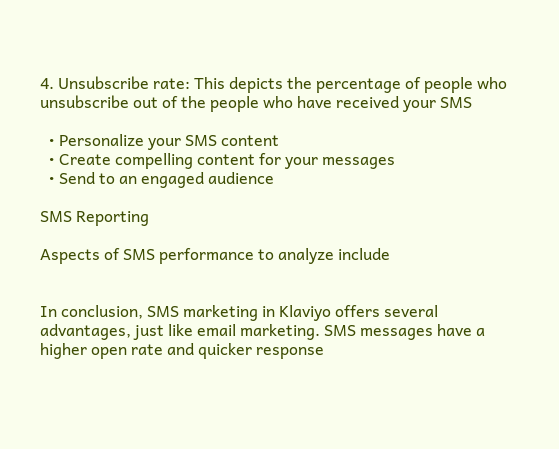4. Unsubscribe rate: This depicts the percentage of people who unsubscribe out of the people who have received your SMS

  • Personalize your SMS content
  • Create compelling content for your messages
  • Send to an engaged audience

SMS Reporting

Aspects of SMS performance to analyze include


In conclusion, SMS marketing in Klaviyo offers several advantages, just like email marketing. SMS messages have a higher open rate and quicker response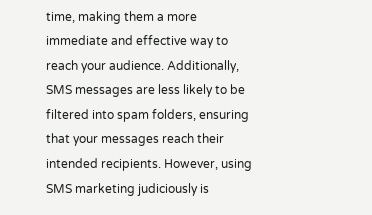time, making them a more immediate and effective way to reach your audience. Additionally, SMS messages are less likely to be filtered into spam folders, ensuring that your messages reach their intended recipients. However, using SMS marketing judiciously is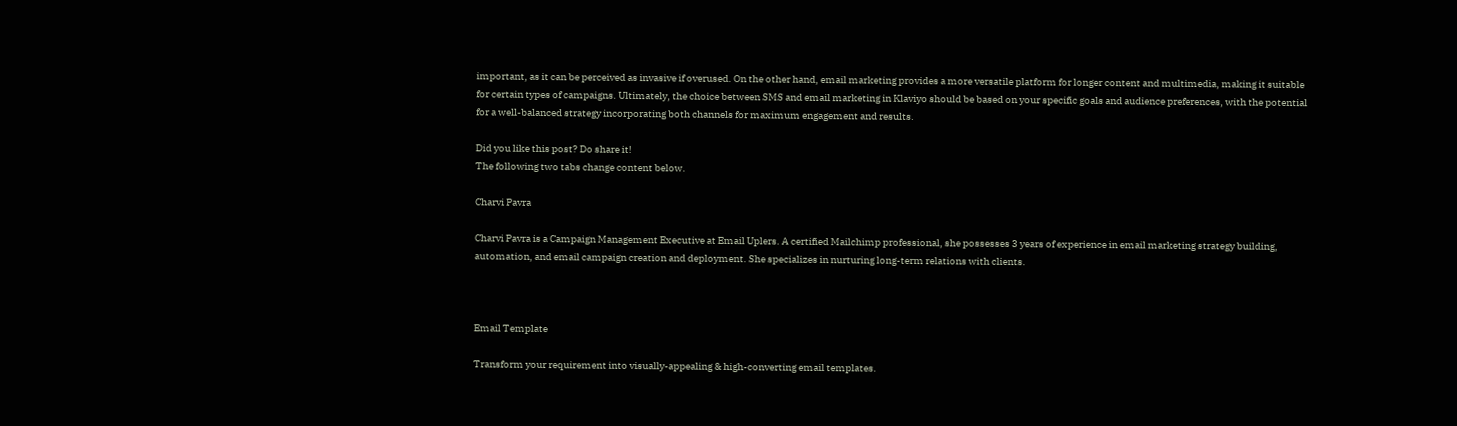important, as it can be perceived as invasive if overused. On the other hand, email marketing provides a more versatile platform for longer content and multimedia, making it suitable for certain types of campaigns. Ultimately, the choice between SMS and email marketing in Klaviyo should be based on your specific goals and audience preferences, with the potential for a well-balanced strategy incorporating both channels for maximum engagement and results.

Did you like this post? Do share it!
The following two tabs change content below.

Charvi Pavra

Charvi Pavra is a Campaign Management Executive at Email Uplers. A certified Mailchimp professional, she possesses 3 years of experience in email marketing strategy building, automation, and email campaign creation and deployment. She specializes in nurturing long-term relations with clients.



Email Template

Transform your requirement into visually-appealing & high-converting email templates.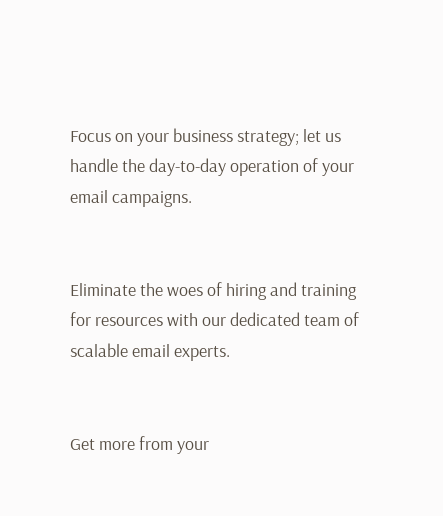Focus on your business strategy; let us handle the day-to-day operation of your email campaigns.


Eliminate the woes of hiring and training for resources with our dedicated team of scalable email experts.


Get more from your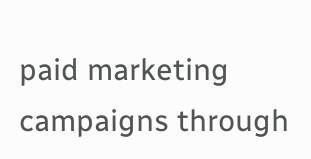paid marketing campaigns through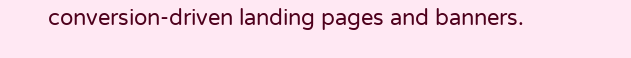conversion-driven landing pages and banners.